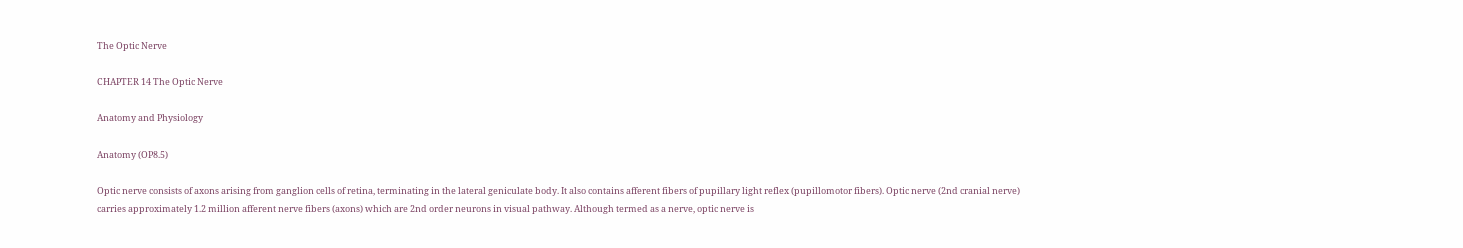The Optic Nerve

CHAPTER 14 The Optic Nerve

Anatomy and Physiology

Anatomy (OP8.5)

Optic nerve consists of axons arising from ganglion cells of retina, terminating in the lateral geniculate body. It also contains afferent fibers of pupillary light reflex (pupillomotor fibers). Optic nerve (2nd cranial nerve) carries approximately 1.2 million afferent nerve fibers (axons) which are 2nd order neurons in visual pathway. Although termed as a nerve, optic nerve is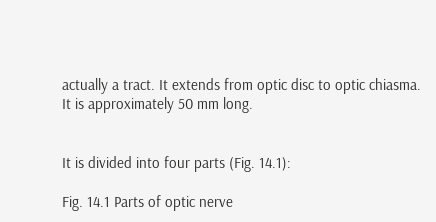actually a tract. It extends from optic disc to optic chiasma. It is approximately 50 mm long.


It is divided into four parts (Fig. 14.1):

Fig. 14.1 Parts of optic nerve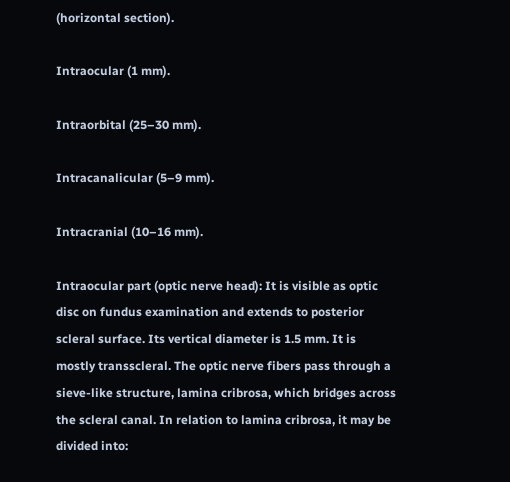(horizontal section).

Intraocular (1 mm).

Intraorbital (25–30 mm).

Intracanalicular (5–9 mm).

Intracranial (10–16 mm).

Intraocular part (optic nerve head): It is visible as optic disc on fundus examination and extends to posterior scleral surface. Its vertical diameter is 1.5 mm. It is mostly transscleral. The optic nerve fibers pass through a sieve-like structure, lamina cribrosa, which bridges across the scleral canal. In relation to lamina cribrosa, it may be divided into: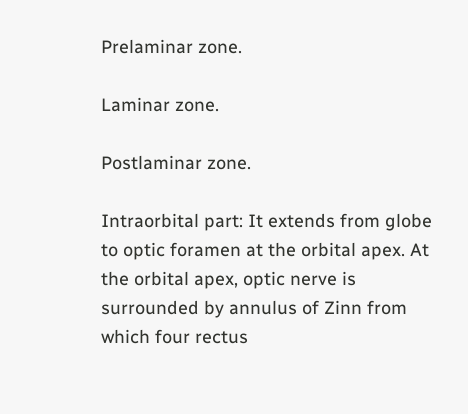Prelaminar zone.

Laminar zone.

Postlaminar zone.

Intraorbital part: It extends from globe to optic foramen at the orbital apex. At the orbital apex, optic nerve is surrounded by annulus of Zinn from which four rectus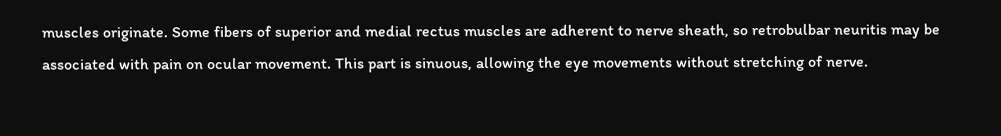muscles originate. Some fibers of superior and medial rectus muscles are adherent to nerve sheath, so retrobulbar neuritis may be associated with pain on ocular movement. This part is sinuous, allowing the eye movements without stretching of nerve.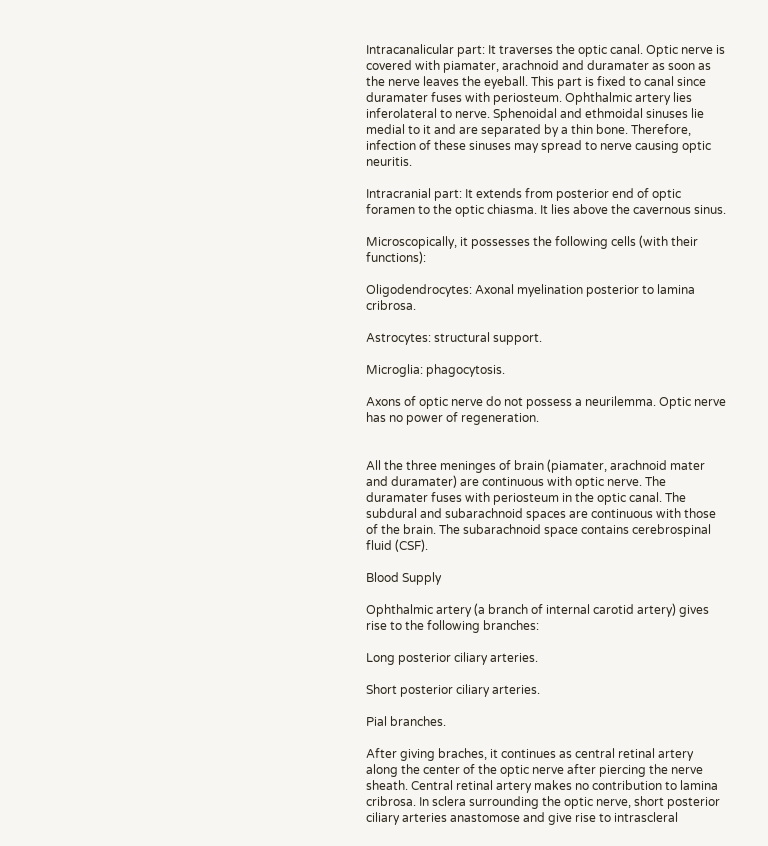Intracanalicular part: It traverses the optic canal. Optic nerve is covered with piamater, arachnoid and duramater as soon as the nerve leaves the eyeball. This part is fixed to canal since duramater fuses with periosteum. Ophthalmic artery lies inferolateral to nerve. Sphenoidal and ethmoidal sinuses lie medial to it and are separated by a thin bone. Therefore, infection of these sinuses may spread to nerve causing optic neuritis.

Intracranial part: It extends from posterior end of optic foramen to the optic chiasma. It lies above the cavernous sinus.

Microscopically, it possesses the following cells (with their functions):

Oligodendrocytes: Axonal myelination posterior to lamina cribrosa.

Astrocytes: structural support.

Microglia: phagocytosis.

Axons of optic nerve do not possess a neurilemma. Optic nerve has no power of regeneration.


All the three meninges of brain (piamater, arachnoid mater and duramater) are continuous with optic nerve. The duramater fuses with periosteum in the optic canal. The subdural and subarachnoid spaces are continuous with those of the brain. The subarachnoid space contains cerebrospinal fluid (CSF).

Blood Supply

Ophthalmic artery (a branch of internal carotid artery) gives rise to the following branches:

Long posterior ciliary arteries.

Short posterior ciliary arteries.

Pial branches.

After giving braches, it continues as central retinal artery along the center of the optic nerve after piercing the nerve sheath. Central retinal artery makes no contribution to lamina cribrosa. In sclera surrounding the optic nerve, short posterior ciliary arteries anastomose and give rise to intrascleral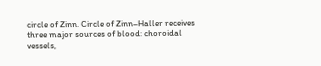circle of Zinn. Circle of Zinn–Haller receives three major sources of blood: choroidal vessels,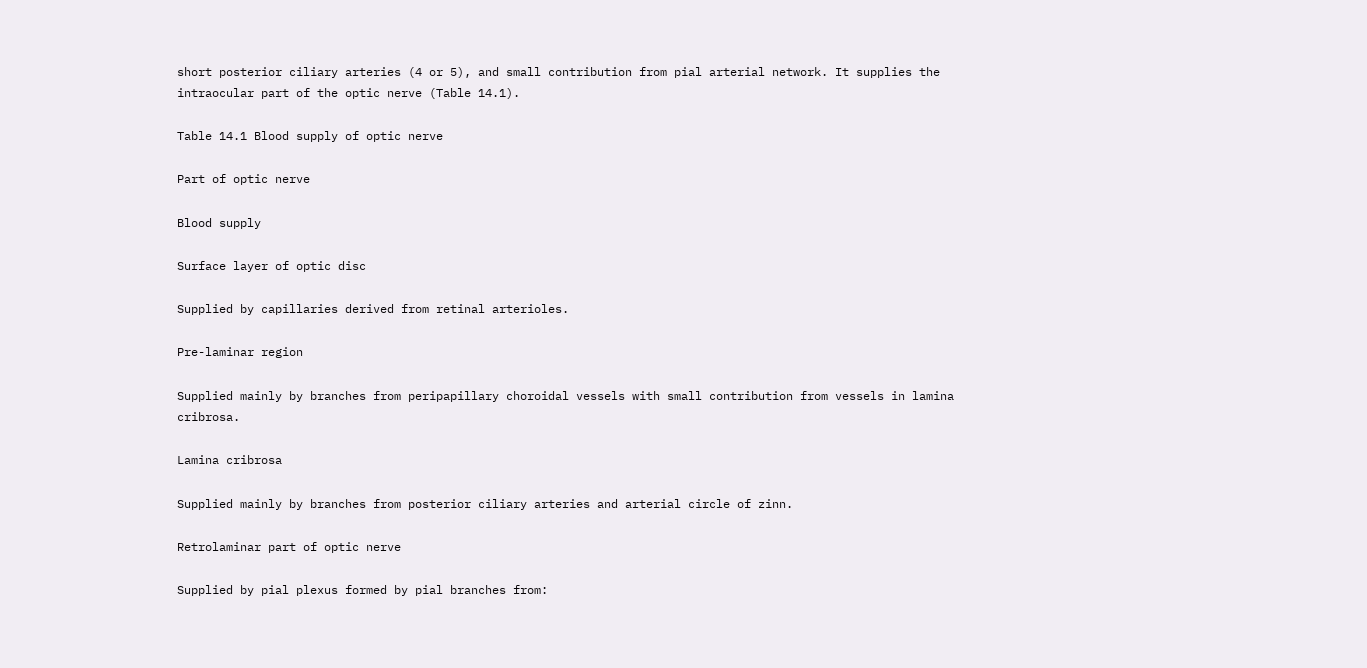short posterior ciliary arteries (4 or 5), and small contribution from pial arterial network. It supplies the intraocular part of the optic nerve (Table 14.1).

Table 14.1 Blood supply of optic nerve

Part of optic nerve

Blood supply

Surface layer of optic disc

Supplied by capillaries derived from retinal arterioles.

Pre-laminar region

Supplied mainly by branches from peripapillary choroidal vessels with small contribution from vessels in lamina cribrosa.

Lamina cribrosa

Supplied mainly by branches from posterior ciliary arteries and arterial circle of zinn.

Retrolaminar part of optic nerve

Supplied by pial plexus formed by pial branches from: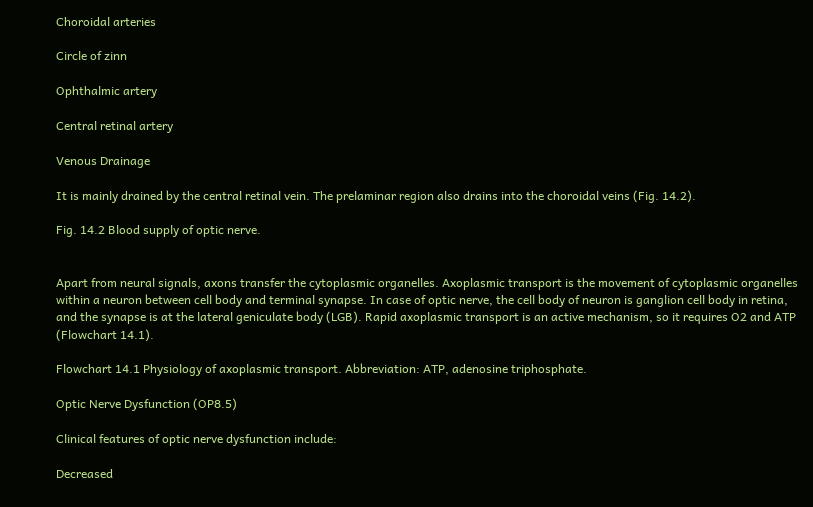Choroidal arteries

Circle of zinn

Ophthalmic artery

Central retinal artery

Venous Drainage

It is mainly drained by the central retinal vein. The prelaminar region also drains into the choroidal veins (Fig. 14.2).

Fig. 14.2 Blood supply of optic nerve.


Apart from neural signals, axons transfer the cytoplasmic organelles. Axoplasmic transport is the movement of cytoplasmic organelles within a neuron between cell body and terminal synapse. In case of optic nerve, the cell body of neuron is ganglion cell body in retina, and the synapse is at the lateral geniculate body (LGB). Rapid axoplasmic transport is an active mechanism, so it requires O2 and ATP (Flowchart 14.1).

Flowchart 14.1 Physiology of axoplasmic transport. Abbreviation: ATP, adenosine triphosphate.

Optic Nerve Dysfunction (OP8.5)

Clinical features of optic nerve dysfunction include:

Decreased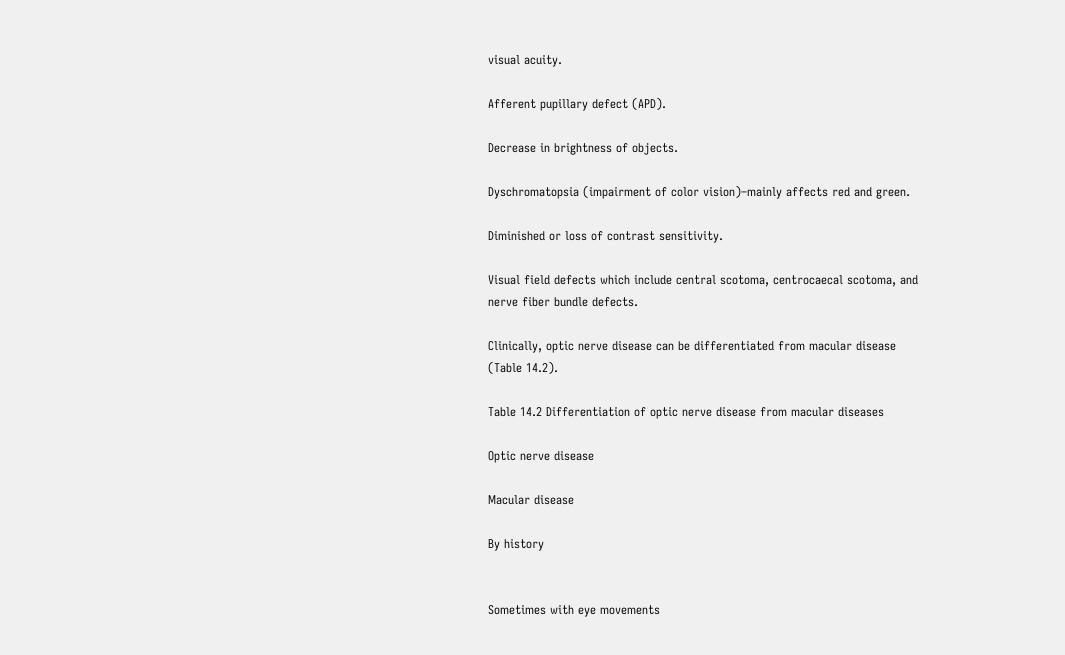visual acuity.

Afferent pupillary defect (APD).

Decrease in brightness of objects.

Dyschromatopsia (impairment of color vision)–mainly affects red and green.

Diminished or loss of contrast sensitivity.

Visual field defects which include central scotoma, centrocaecal scotoma, and nerve fiber bundle defects.

Clinically, optic nerve disease can be differentiated from macular disease (Table 14.2).

Table 14.2 Differentiation of optic nerve disease from macular diseases

Optic nerve disease

Macular disease

By history


Sometimes with eye movements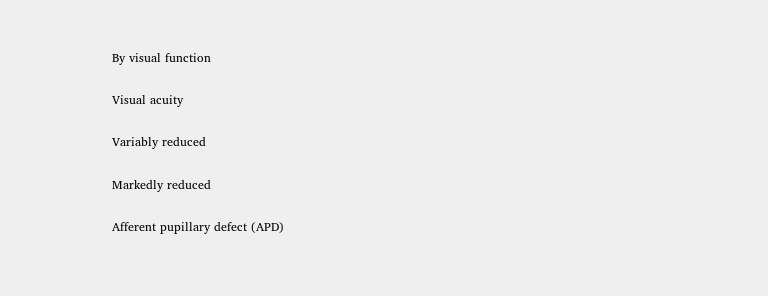By visual function

Visual acuity

Variably reduced

Markedly reduced

Afferent pupillary defect (APD)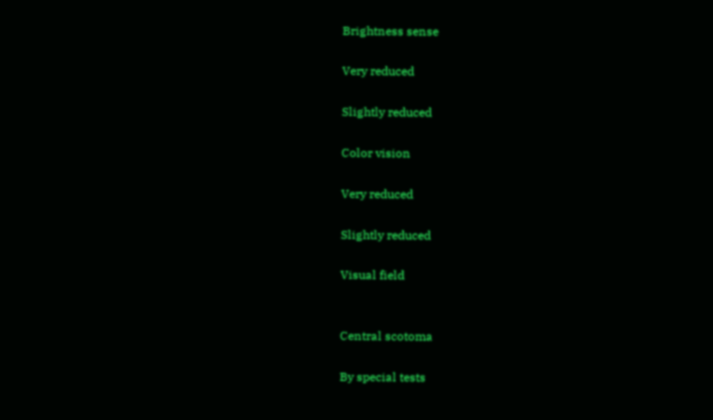Brightness sense

Very reduced

Slightly reduced

Color vision

Very reduced

Slightly reduced

Visual field


Central scotoma

By special tests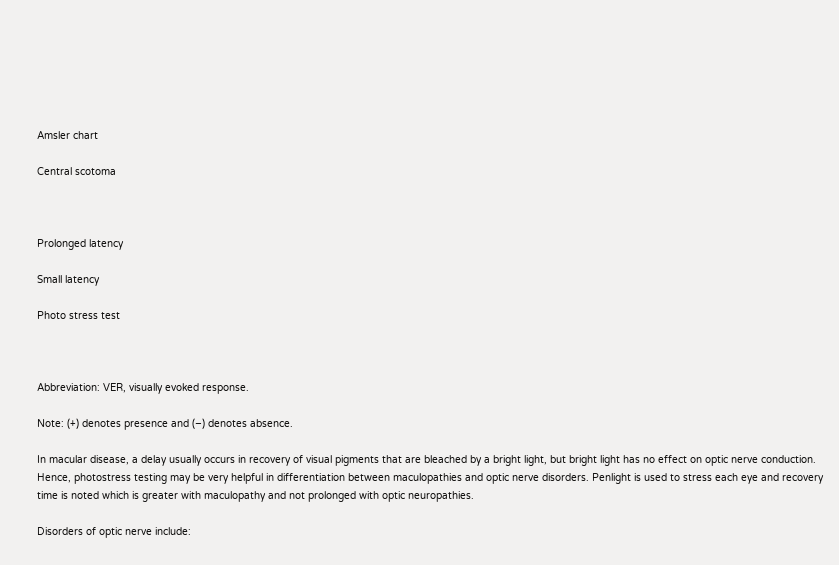Amsler chart

Central scotoma



Prolonged latency

Small latency

Photo stress test



Abbreviation: VER, visually evoked response.

Note: (+) denotes presence and (–) denotes absence.

In macular disease, a delay usually occurs in recovery of visual pigments that are bleached by a bright light, but bright light has no effect on optic nerve conduction. Hence, photostress testing may be very helpful in differentiation between maculopathies and optic nerve disorders. Penlight is used to stress each eye and recovery time is noted which is greater with maculopathy and not prolonged with optic neuropathies.

Disorders of optic nerve include: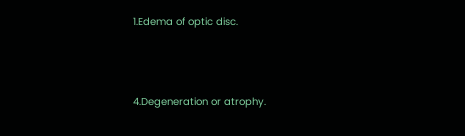1.Edema of optic disc.



4.Degeneration or atrophy.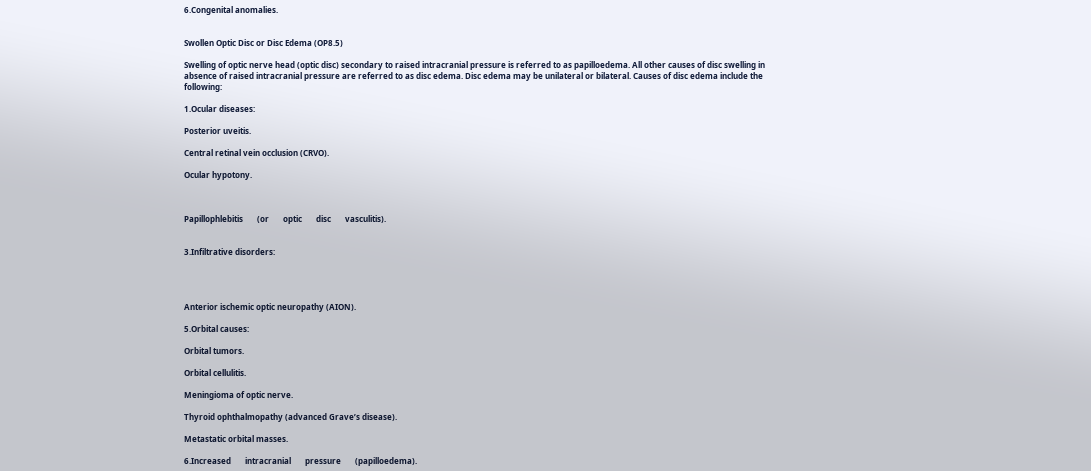6.Congenital anomalies.


Swollen Optic Disc or Disc Edema (OP8.5)

Swelling of optic nerve head (optic disc) secondary to raised intracranial pressure is referred to as papilloedema. All other causes of disc swelling in absence of raised intracranial pressure are referred to as disc edema. Disc edema may be unilateral or bilateral. Causes of disc edema include the following:

1.Ocular diseases:

Posterior uveitis.

Central retinal vein occlusion (CRVO).

Ocular hypotony.



Papillophlebitis       (or       optic       disc       vasculitis).


3.Infiltrative disorders:




Anterior ischemic optic neuropathy (AION).

5.Orbital causes:

Orbital tumors.

Orbital cellulitis.

Meningioma of optic nerve.

Thyroid ophthalmopathy (advanced Grave’s disease).

Metastatic orbital masses.

6.Increased       intracranial       pressure       (papilloedema).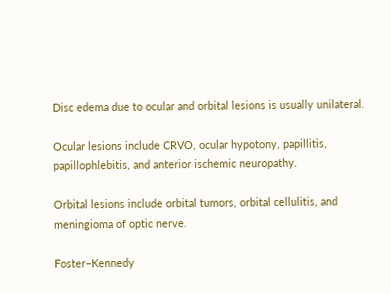Disc edema due to ocular and orbital lesions is usually unilateral.

Ocular lesions include CRVO, ocular hypotony, papillitis, papillophlebitis, and anterior ischemic neuropathy.

Orbital lesions include orbital tumors, orbital cellulitis, and meningioma of optic nerve.

Foster–Kennedy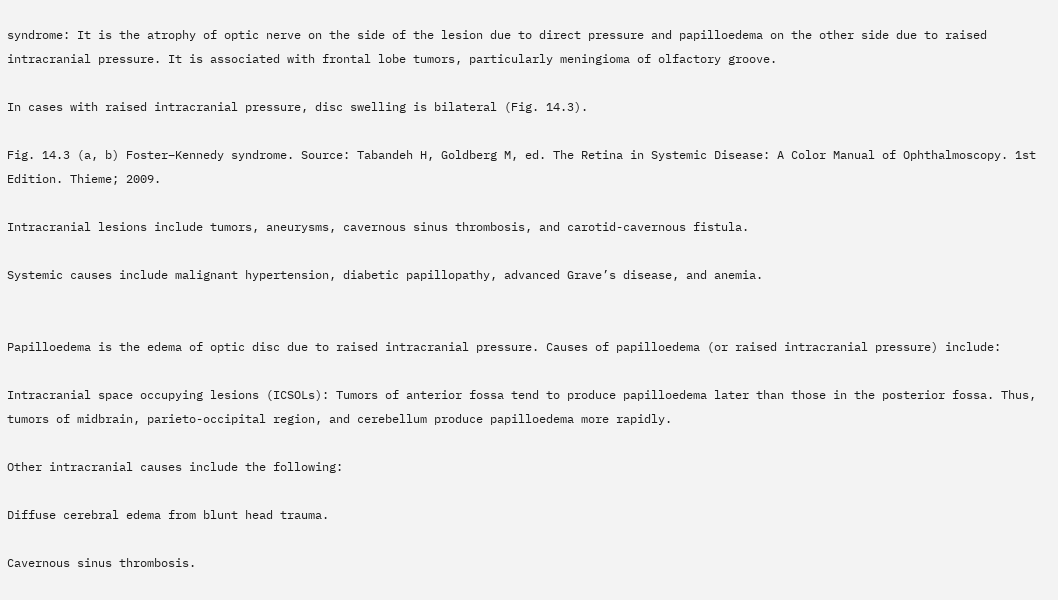syndrome: It is the atrophy of optic nerve on the side of the lesion due to direct pressure and papilloedema on the other side due to raised intracranial pressure. It is associated with frontal lobe tumors, particularly meningioma of olfactory groove.

In cases with raised intracranial pressure, disc swelling is bilateral (Fig. 14.3).

Fig. 14.3 (a, b) Foster–Kennedy syndrome. Source: Tabandeh H, Goldberg M, ed. The Retina in Systemic Disease: A Color Manual of Ophthalmoscopy. 1st Edition. Thieme; 2009.

Intracranial lesions include tumors, aneurysms, cavernous sinus thrombosis, and carotid-cavernous fistula.

Systemic causes include malignant hypertension, diabetic papillopathy, advanced Grave’s disease, and anemia.


Papilloedema is the edema of optic disc due to raised intracranial pressure. Causes of papilloedema (or raised intracranial pressure) include:

Intracranial space occupying lesions (ICSOLs): Tumors of anterior fossa tend to produce papilloedema later than those in the posterior fossa. Thus, tumors of midbrain, parieto-occipital region, and cerebellum produce papilloedema more rapidly.

Other intracranial causes include the following:

Diffuse cerebral edema from blunt head trauma.

Cavernous sinus thrombosis.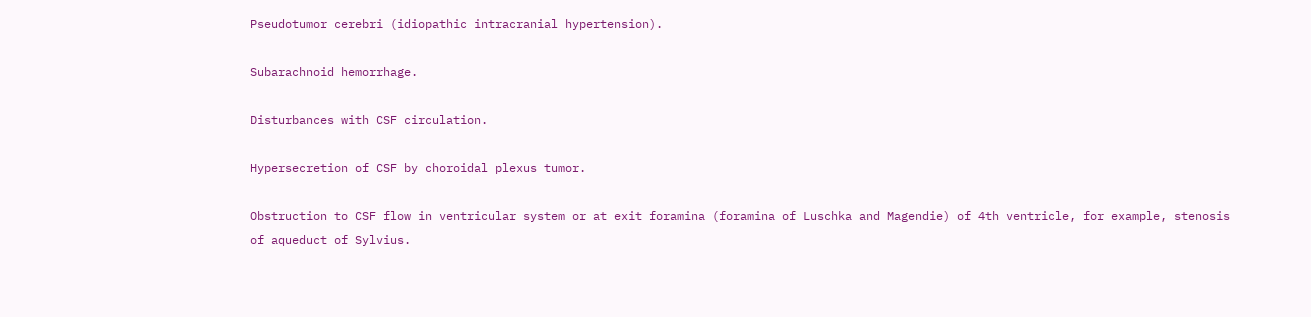Pseudotumor cerebri (idiopathic intracranial hypertension).

Subarachnoid hemorrhage.

Disturbances with CSF circulation.

Hypersecretion of CSF by choroidal plexus tumor.

Obstruction to CSF flow in ventricular system or at exit foramina (foramina of Luschka and Magendie) of 4th ventricle, for example, stenosis of aqueduct of Sylvius.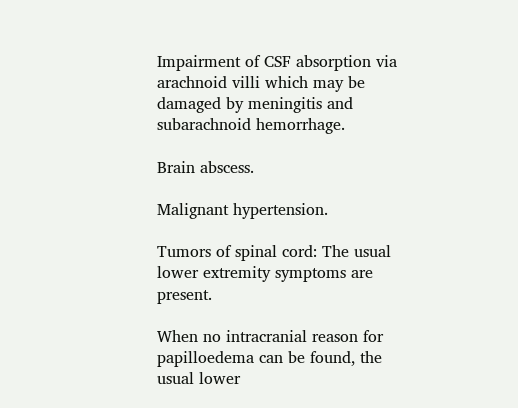Impairment of CSF absorption via arachnoid villi which may be damaged by meningitis and subarachnoid hemorrhage.

Brain abscess.

Malignant hypertension.

Tumors of spinal cord: The usual lower extremity symptoms are present.

When no intracranial reason for papilloedema can be found, the usual lower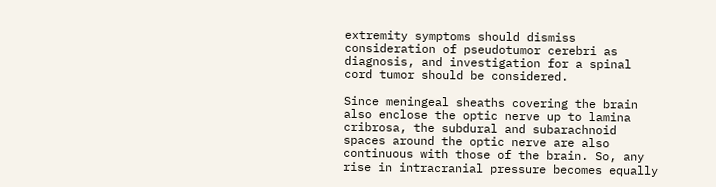extremity symptoms should dismiss consideration of pseudotumor cerebri as diagnosis, and investigation for a spinal cord tumor should be considered.

Since meningeal sheaths covering the brain also enclose the optic nerve up to lamina cribrosa, the subdural and subarachnoid spaces around the optic nerve are also continuous with those of the brain. So, any rise in intracranial pressure becomes equally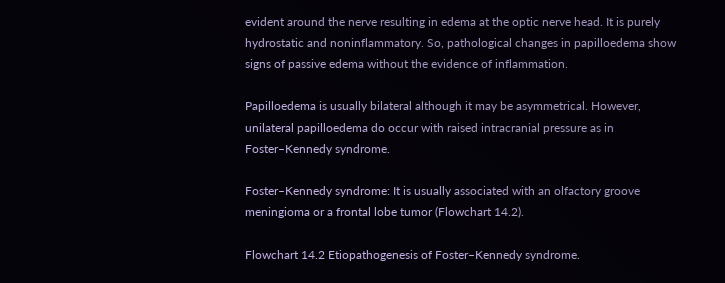evident around the nerve resulting in edema at the optic nerve head. It is purely hydrostatic and noninflammatory. So, pathological changes in papilloedema show signs of passive edema without the evidence of inflammation.

Papilloedema is usually bilateral although it may be asymmetrical. However, unilateral papilloedema do occur with raised intracranial pressure as in Foster–Kennedy syndrome.

Foster–Kennedy syndrome: It is usually associated with an olfactory groove meningioma or a frontal lobe tumor (Flowchart 14.2).

Flowchart 14.2 Etiopathogenesis of Foster–Kennedy syndrome.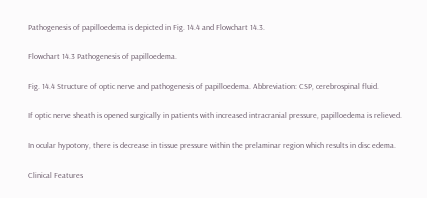Pathogenesis of papilloedema is depicted in Fig. 14.4 and Flowchart 14.3.

Flowchart 14.3 Pathogenesis of papilloedema.

Fig. 14.4 Structure of optic nerve and pathogenesis of papilloedema. Abbreviation: CSP, cerebrospinal fluid.

If optic nerve sheath is opened surgically in patients with increased intracranial pressure, papilloedema is relieved.

In ocular hypotony, there is decrease in tissue pressure within the prelaminar region which results in disc edema.

Clinical Features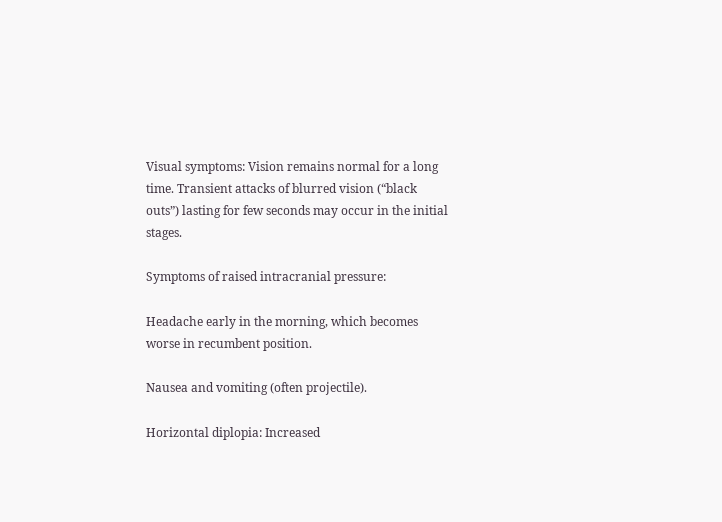Visual symptoms: Vision remains normal for a long time. Transient attacks of blurred vision (“black outs”) lasting for few seconds may occur in the initial stages.

Symptoms of raised intracranial pressure:

Headache early in the morning, which becomes worse in recumbent position.

Nausea and vomiting (often projectile).

Horizontal diplopia: Increased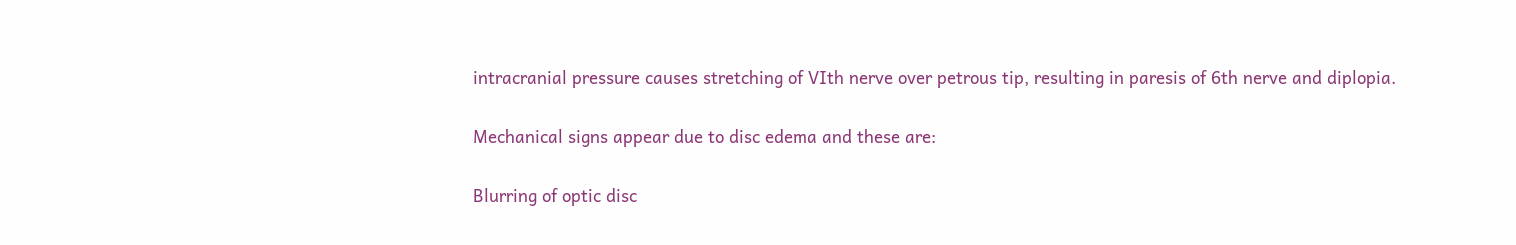intracranial pressure causes stretching of VIth nerve over petrous tip, resulting in paresis of 6th nerve and diplopia.

Mechanical signs appear due to disc edema and these are:

Blurring of optic disc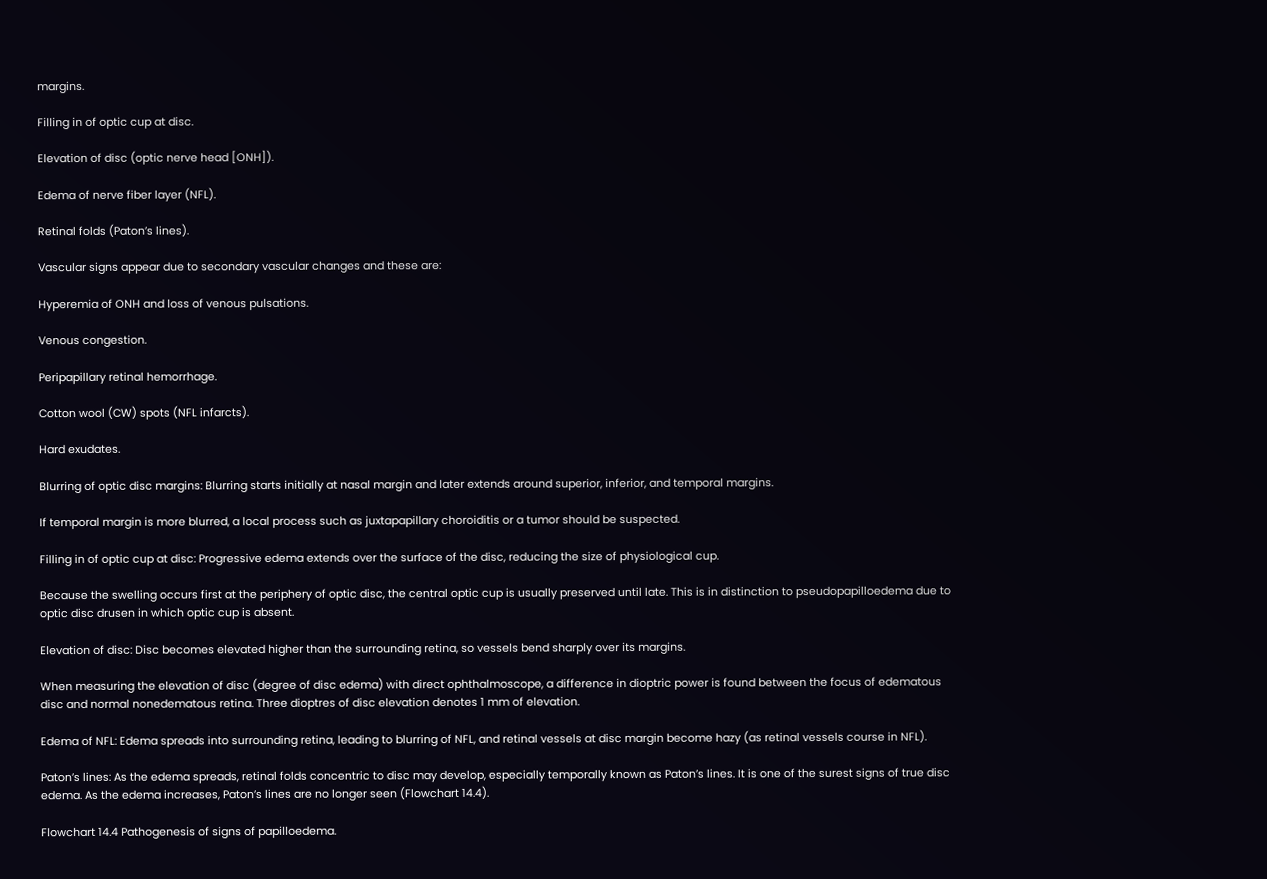margins.

Filling in of optic cup at disc.

Elevation of disc (optic nerve head [ONH]).

Edema of nerve fiber layer (NFL).

Retinal folds (Paton’s lines).

Vascular signs appear due to secondary vascular changes and these are:

Hyperemia of ONH and loss of venous pulsations.

Venous congestion.

Peripapillary retinal hemorrhage.

Cotton wool (CW) spots (NFL infarcts).

Hard exudates.

Blurring of optic disc margins: Blurring starts initially at nasal margin and later extends around superior, inferior, and temporal margins.

If temporal margin is more blurred, a local process such as juxtapapillary choroiditis or a tumor should be suspected.

Filling in of optic cup at disc: Progressive edema extends over the surface of the disc, reducing the size of physiological cup.

Because the swelling occurs first at the periphery of optic disc, the central optic cup is usually preserved until late. This is in distinction to pseudopapilloedema due to optic disc drusen in which optic cup is absent.

Elevation of disc: Disc becomes elevated higher than the surrounding retina, so vessels bend sharply over its margins.

When measuring the elevation of disc (degree of disc edema) with direct ophthalmoscope, a difference in dioptric power is found between the focus of edematous disc and normal nonedematous retina. Three dioptres of disc elevation denotes 1 mm of elevation.

Edema of NFL: Edema spreads into surrounding retina, leading to blurring of NFL, and retinal vessels at disc margin become hazy (as retinal vessels course in NFL).

Paton’s lines: As the edema spreads, retinal folds concentric to disc may develop, especially temporally known as Paton’s lines. It is one of the surest signs of true disc edema. As the edema increases, Paton’s lines are no longer seen (Flowchart 14.4).

Flowchart 14.4 Pathogenesis of signs of papilloedema.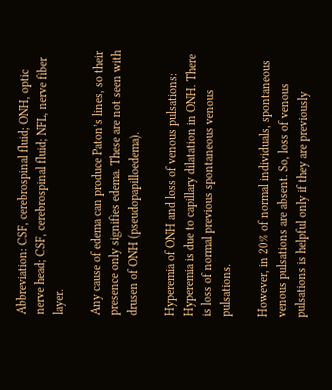Abbreviation: CSF, cerebrospinal fluid; ONH, optic nerve head; CSF, cerebrospinal fluid; NFL, nerve fiber layer.

Any cause of edema can produce Paton’s lines, so their presence only signifies edema. These are not seen with drusen of ONH (pseudopapilloedema).

Hyperemia of ONH and loss of venous pulsations: Hyperemia is due to capillary dilatation in ONH. There is loss of normal previous spontaneous venous pulsations.

However, in 20% of normal individuals, spontaneous venous pulsations are absent. So, loss of venous pulsations is helpful only if they are previously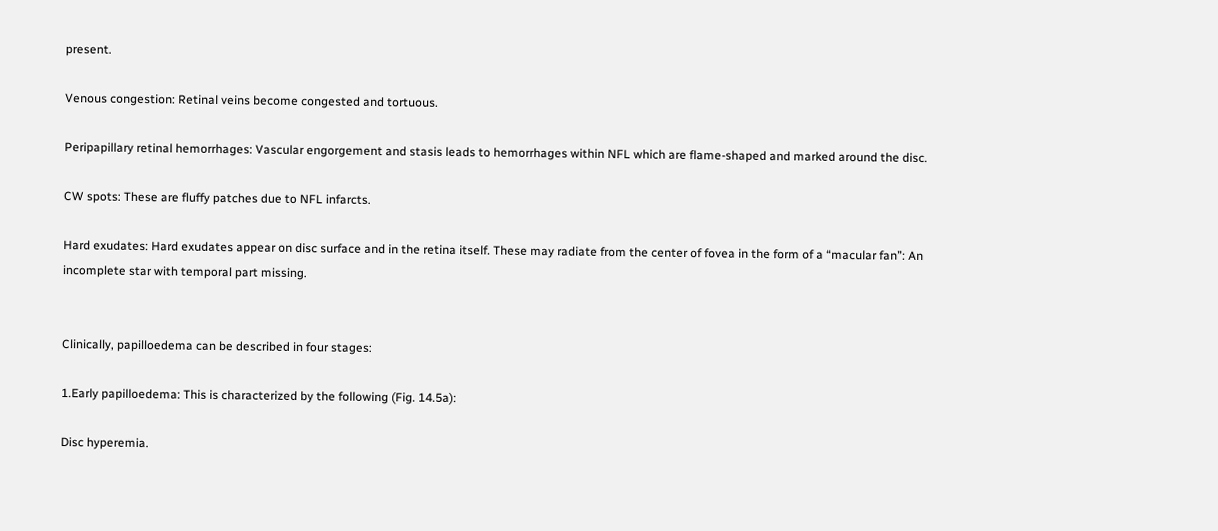present.

Venous congestion: Retinal veins become congested and tortuous.

Peripapillary retinal hemorrhages: Vascular engorgement and stasis leads to hemorrhages within NFL which are flame-shaped and marked around the disc.

CW spots: These are fluffy patches due to NFL infarcts.

Hard exudates: Hard exudates appear on disc surface and in the retina itself. These may radiate from the center of fovea in the form of a “macular fan”: An incomplete star with temporal part missing.


Clinically, papilloedema can be described in four stages:

1.Early papilloedema: This is characterized by the following (Fig. 14.5a):

Disc hyperemia.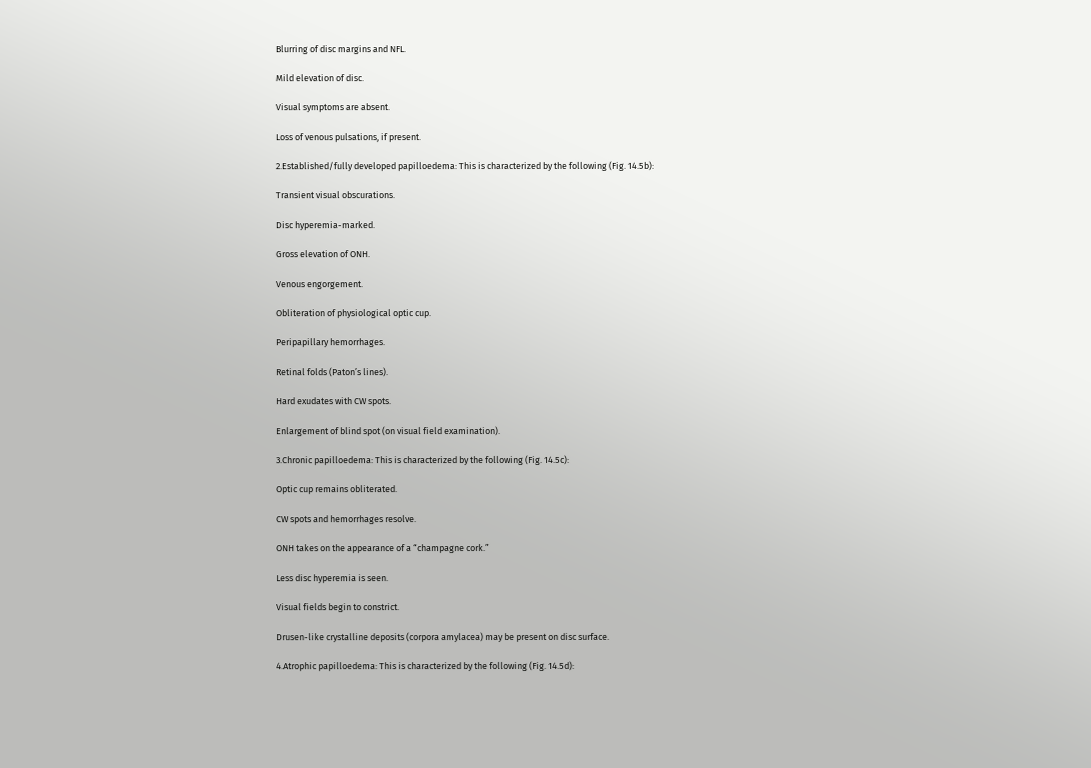Blurring of disc margins and NFL.

Mild elevation of disc.

Visual symptoms are absent.

Loss of venous pulsations, if present.

2.Established/fully developed papilloedema: This is characterized by the following (Fig. 14.5b):

Transient visual obscurations.

Disc hyperemia-marked.

Gross elevation of ONH.

Venous engorgement.

Obliteration of physiological optic cup.

Peripapillary hemorrhages.

Retinal folds (Paton’s lines).

Hard exudates with CW spots.

Enlargement of blind spot (on visual field examination).

3.Chronic papilloedema: This is characterized by the following (Fig. 14.5c):

Optic cup remains obliterated.

CW spots and hemorrhages resolve.

ONH takes on the appearance of a “champagne cork.”

Less disc hyperemia is seen.

Visual fields begin to constrict.

Drusen-like crystalline deposits (corpora amylacea) may be present on disc surface.

4.Atrophic papilloedema: This is characterized by the following (Fig. 14.5d):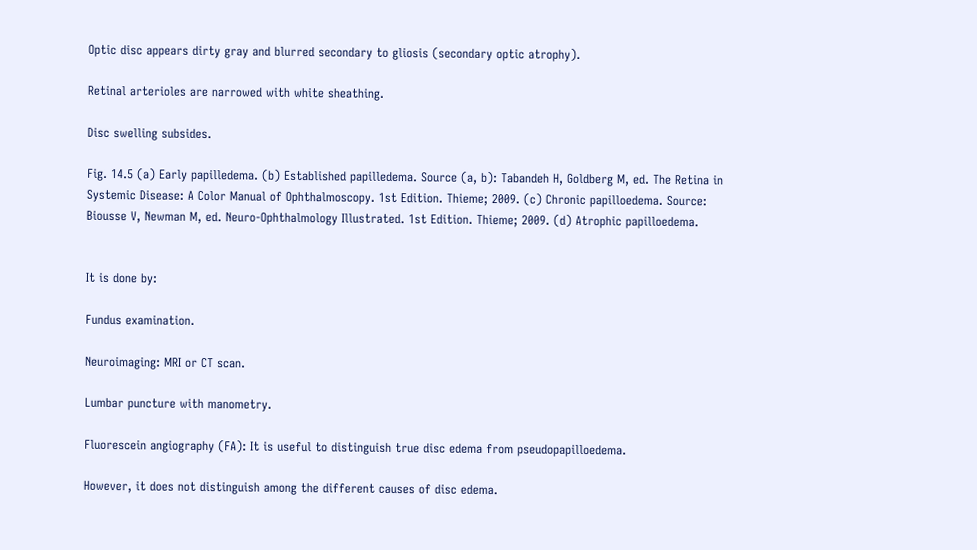Optic disc appears dirty gray and blurred secondary to gliosis (secondary optic atrophy).

Retinal arterioles are narrowed with white sheathing.

Disc swelling subsides.

Fig. 14.5 (a) Early papilledema. (b) Established papilledema. Source (a, b): Tabandeh H, Goldberg M, ed. The Retina in Systemic Disease: A Color Manual of Ophthalmoscopy. 1st Edition. Thieme; 2009. (c) Chronic papilloedema. Source: Biousse V, Newman M, ed. Neuro-Ophthalmology Illustrated. 1st Edition. Thieme; 2009. (d) Atrophic papilloedema.


It is done by:

Fundus examination.

Neuroimaging: MRI or CT scan.

Lumbar puncture with manometry.

Fluorescein angiography (FA): It is useful to distinguish true disc edema from pseudopapilloedema.

However, it does not distinguish among the different causes of disc edema.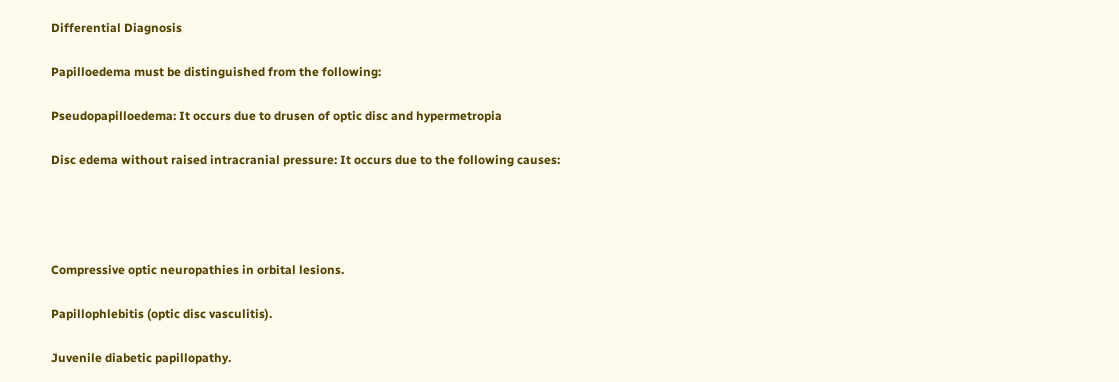Differential Diagnosis

Papilloedema must be distinguished from the following:

Pseudopapilloedema: It occurs due to drusen of optic disc and hypermetropia

Disc edema without raised intracranial pressure: It occurs due to the following causes:




Compressive optic neuropathies in orbital lesions.

Papillophlebitis (optic disc vasculitis).

Juvenile diabetic papillopathy.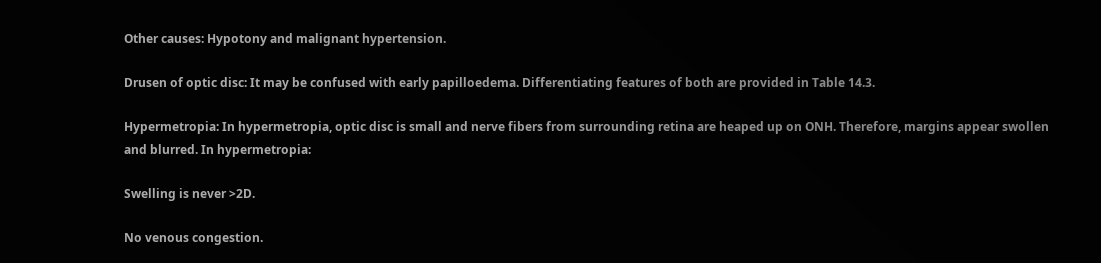Other causes: Hypotony and malignant hypertension.

Drusen of optic disc: It may be confused with early papilloedema. Differentiating features of both are provided in Table 14.3.

Hypermetropia: In hypermetropia, optic disc is small and nerve fibers from surrounding retina are heaped up on ONH. Therefore, margins appear swollen and blurred. In hypermetropia:

Swelling is never >2D.

No venous congestion.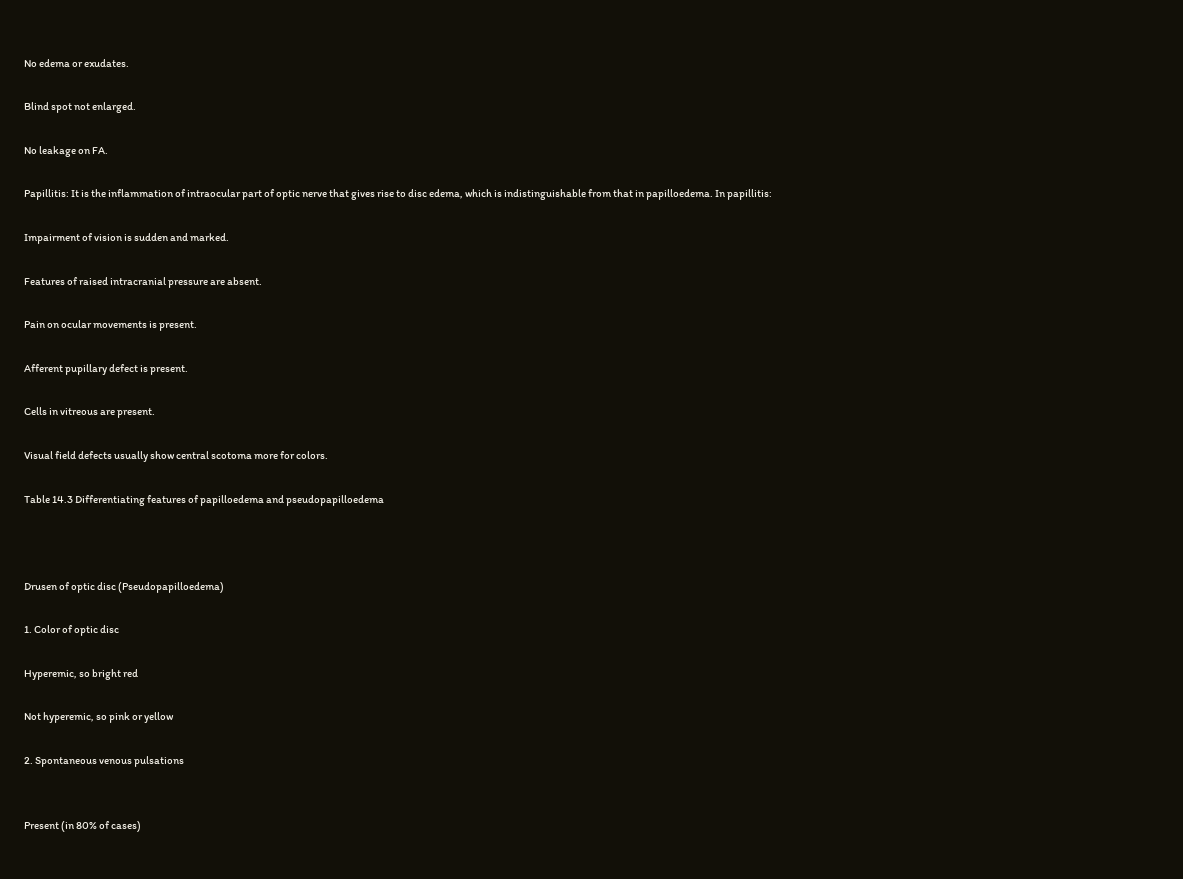No edema or exudates.

Blind spot not enlarged.

No leakage on FA.

Papillitis: It is the inflammation of intraocular part of optic nerve that gives rise to disc edema, which is indistinguishable from that in papilloedema. In papillitis:

Impairment of vision is sudden and marked.

Features of raised intracranial pressure are absent.

Pain on ocular movements is present.

Afferent pupillary defect is present.

Cells in vitreous are present.

Visual field defects usually show central scotoma more for colors.

Table 14.3 Differentiating features of papilloedema and pseudopapilloedema



Drusen of optic disc (Pseudopapilloedema)

1. Color of optic disc

Hyperemic, so bright red

Not hyperemic, so pink or yellow

2. Spontaneous venous pulsations


Present (in 80% of cases)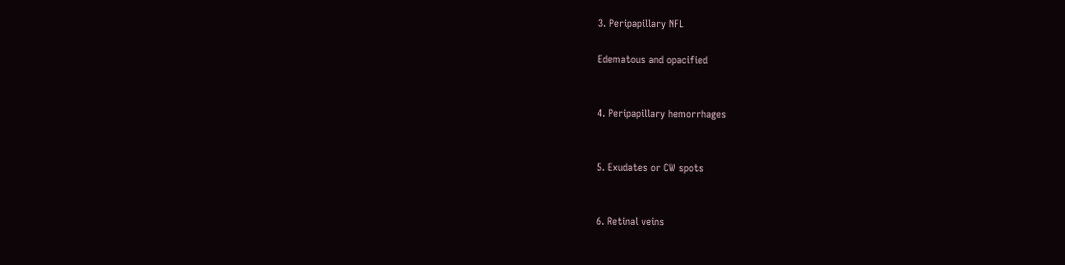3. Peripapillary NFL

Edematous and opacified


4. Peripapillary hemorrhages


5. Exudates or CW spots


6. Retinal veins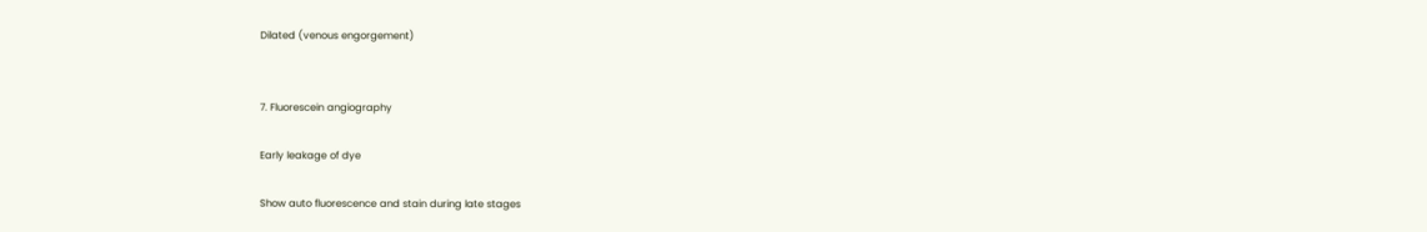Dilated (venous engorgement)


7. Fluorescein angiography

Early leakage of dye

Show auto fluorescence and stain during late stages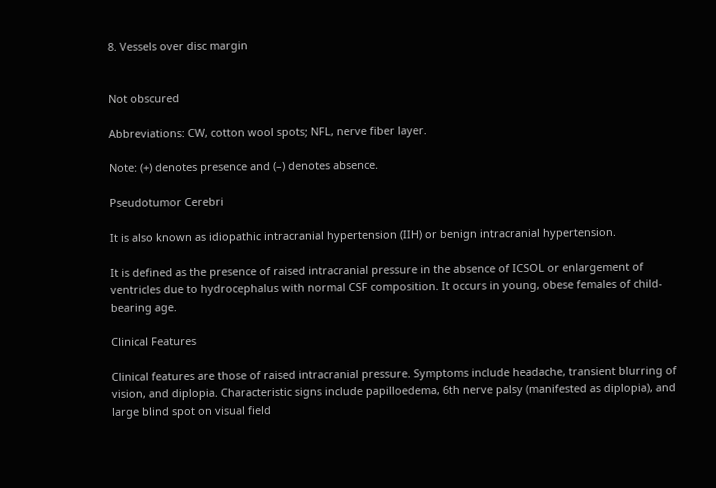8. Vessels over disc margin


Not obscured

Abbreviations: CW, cotton wool spots; NFL, nerve fiber layer.

Note: (+) denotes presence and (–) denotes absence.

Pseudotumor Cerebri

It is also known as idiopathic intracranial hypertension (IIH) or benign intracranial hypertension.

It is defined as the presence of raised intracranial pressure in the absence of ICSOL or enlargement of ventricles due to hydrocephalus with normal CSF composition. It occurs in young, obese females of child-bearing age.

Clinical Features

Clinical features are those of raised intracranial pressure. Symptoms include headache, transient blurring of vision, and diplopia. Characteristic signs include papilloedema, 6th nerve palsy (manifested as diplopia), and large blind spot on visual field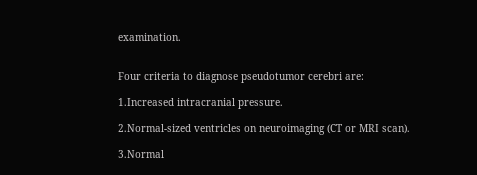examination.


Four criteria to diagnose pseudotumor cerebri are:

1.Increased intracranial pressure.

2.Normal-sized ventricles on neuroimaging (CT or MRI scan).

3.Normal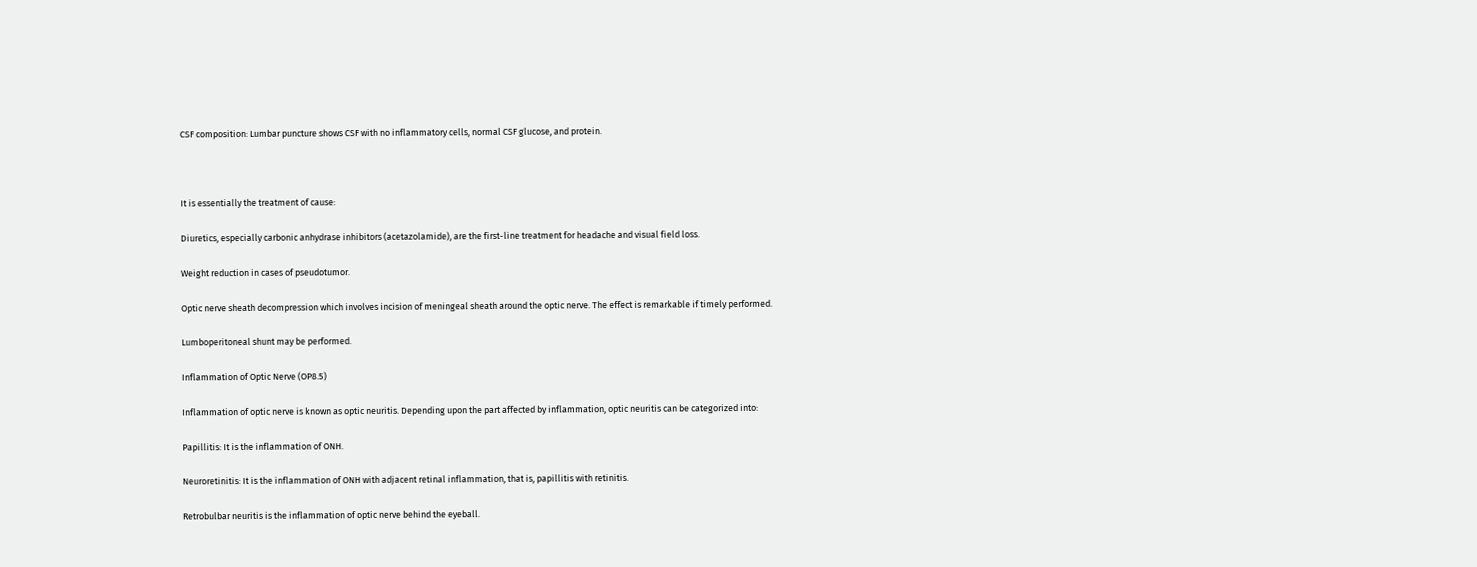CSF composition: Lumbar puncture shows CSF with no inflammatory cells, normal CSF glucose, and protein.



It is essentially the treatment of cause:

Diuretics, especially carbonic anhydrase inhibitors (acetazolamide), are the first-line treatment for headache and visual field loss.

Weight reduction in cases of pseudotumor.

Optic nerve sheath decompression which involves incision of meningeal sheath around the optic nerve. The effect is remarkable if timely performed.

Lumboperitoneal shunt may be performed.

Inflammation of Optic Nerve (OP8.5)

Inflammation of optic nerve is known as optic neuritis. Depending upon the part affected by inflammation, optic neuritis can be categorized into:

Papillitis: It is the inflammation of ONH.

Neuroretinitis: It is the inflammation of ONH with adjacent retinal inflammation, that is, papillitis with retinitis.

Retrobulbar neuritis is the inflammation of optic nerve behind the eyeball.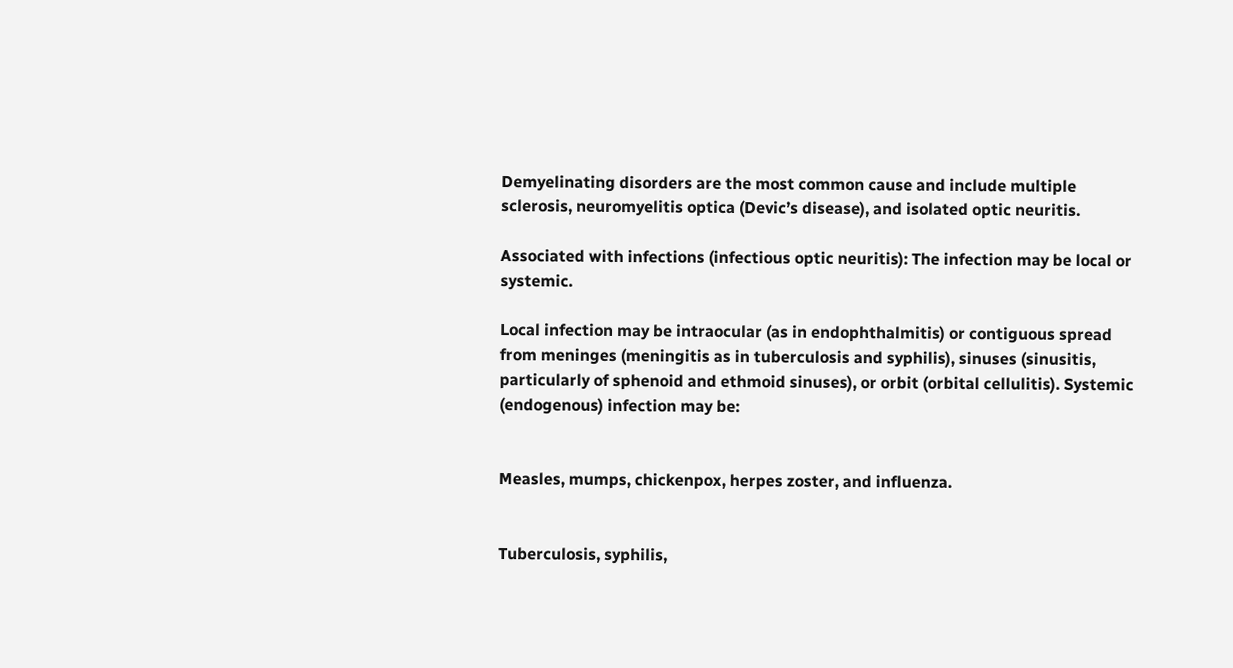Demyelinating disorders are the most common cause and include multiple sclerosis, neuromyelitis optica (Devic’s disease), and isolated optic neuritis.

Associated with infections (infectious optic neuritis): The infection may be local or systemic.

Local infection may be intraocular (as in endophthalmitis) or contiguous spread from meninges (meningitis as in tuberculosis and syphilis), sinuses (sinusitis, particularly of sphenoid and ethmoid sinuses), or orbit (orbital cellulitis). Systemic (endogenous) infection may be:


Measles, mumps, chickenpox, herpes zoster, and influenza.


Tuberculosis, syphilis,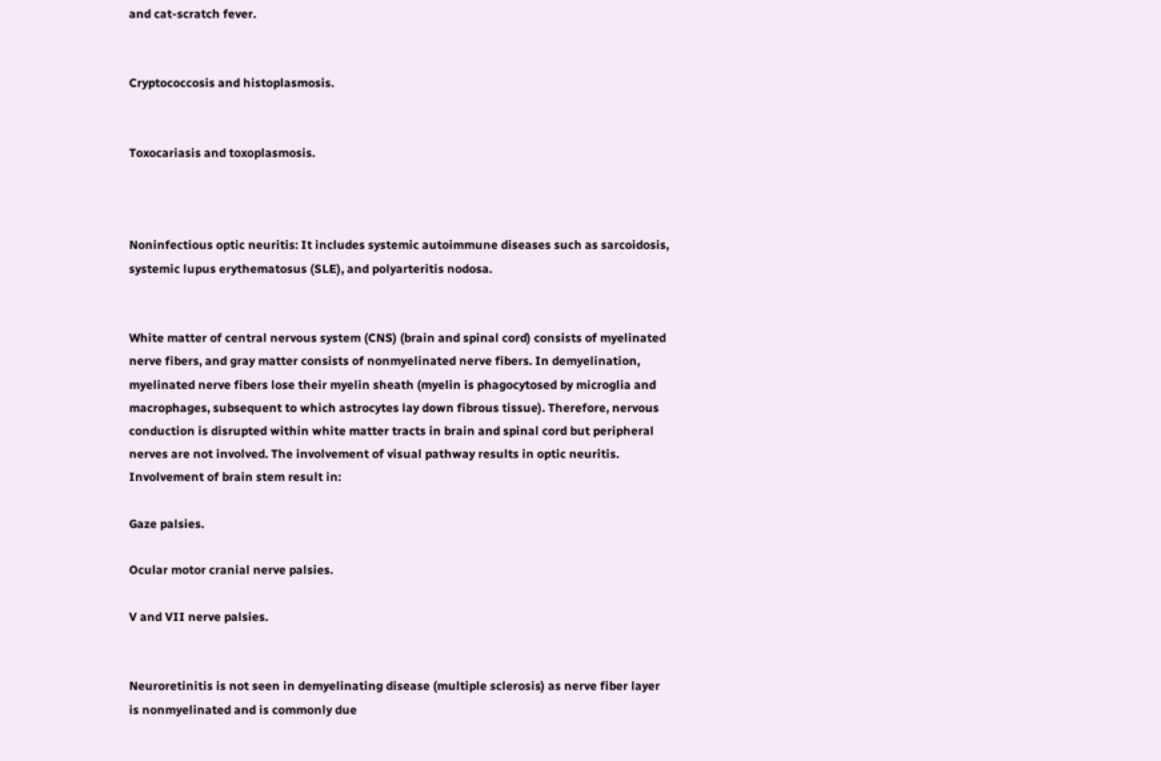and cat-scratch fever.


Cryptococcosis and histoplasmosis.


Toxocariasis and toxoplasmosis.



Noninfectious optic neuritis: It includes systemic autoimmune diseases such as sarcoidosis, systemic lupus erythematosus (SLE), and polyarteritis nodosa.


White matter of central nervous system (CNS) (brain and spinal cord) consists of myelinated nerve fibers, and gray matter consists of nonmyelinated nerve fibers. In demyelination, myelinated nerve fibers lose their myelin sheath (myelin is phagocytosed by microglia and macrophages, subsequent to which astrocytes lay down fibrous tissue). Therefore, nervous conduction is disrupted within white matter tracts in brain and spinal cord but peripheral nerves are not involved. The involvement of visual pathway results in optic neuritis. Involvement of brain stem result in:

Gaze palsies.

Ocular motor cranial nerve palsies.

V and VII nerve palsies.


Neuroretinitis is not seen in demyelinating disease (multiple sclerosis) as nerve fiber layer is nonmyelinated and is commonly due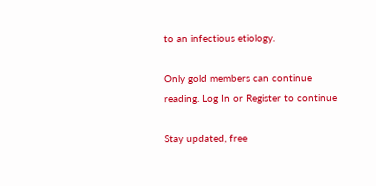to an infectious etiology.

Only gold members can continue reading. Log In or Register to continue

Stay updated, free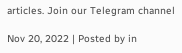articles. Join our Telegram channel

Nov 20, 2022 | Posted by in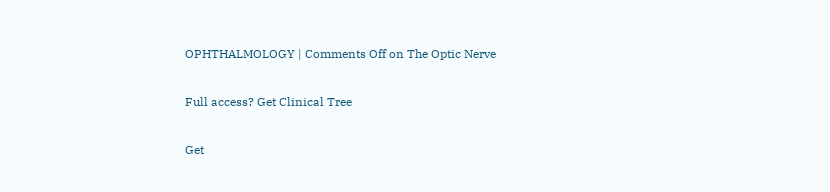OPHTHALMOLOGY | Comments Off on The Optic Nerve

Full access? Get Clinical Tree

Get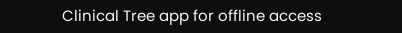Clinical Tree app for offline access